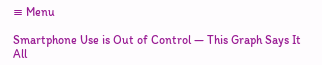≡ Menu

Smartphone Use is Out of Control — This Graph Says It All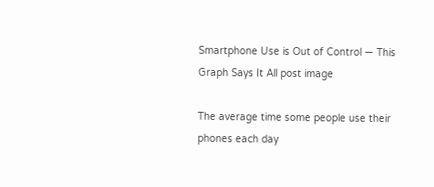Smartphone Use is Out of Control — This Graph Says It All post image

The average time some people use their phones each day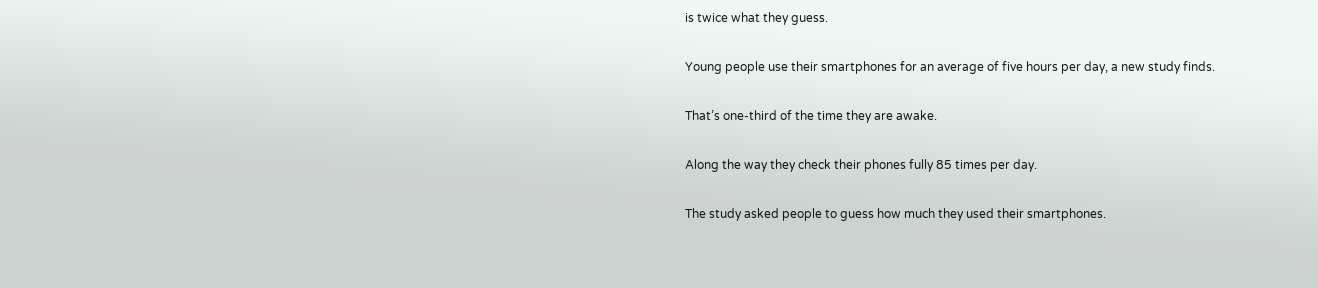is twice what they guess.

Young people use their smartphones for an average of five hours per day, a new study finds.

That’s one-third of the time they are awake.

Along the way they check their phones fully 85 times per day.

The study asked people to guess how much they used their smartphones.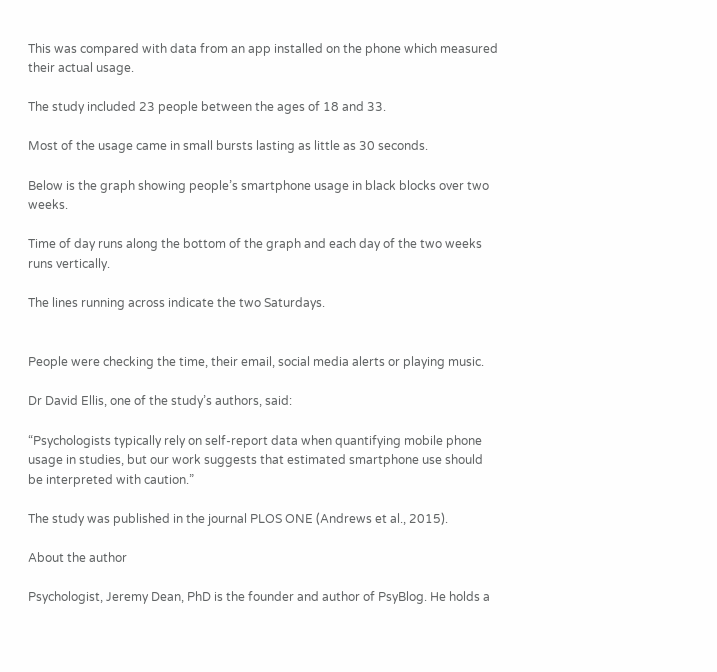This was compared with data from an app installed on the phone which measured their actual usage.

The study included 23 people between the ages of 18 and 33.

Most of the usage came in small bursts lasting as little as 30 seconds.

Below is the graph showing people’s smartphone usage in black blocks over two weeks.

Time of day runs along the bottom of the graph and each day of the two weeks runs vertically.

The lines running across indicate the two Saturdays.


People were checking the time, their email, social media alerts or playing music.

Dr David Ellis, one of the study’s authors, said:

“Psychologists typically rely on self-report data when quantifying mobile phone usage in studies, but our work suggests that estimated smartphone use should be interpreted with caution.”

The study was published in the journal PLOS ONE (Andrews et al., 2015).

About the author

Psychologist, Jeremy Dean, PhD is the founder and author of PsyBlog. He holds a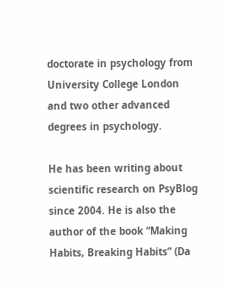doctorate in psychology from University College London and two other advanced degrees in psychology.

He has been writing about scientific research on PsyBlog since 2004. He is also the author of the book “Making Habits, Breaking Habits” (Da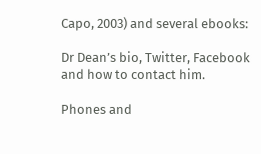Capo, 2003) and several ebooks:

Dr Dean’s bio, Twitter, Facebook and how to contact him.

Phones and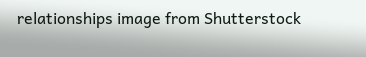relationships image from Shutterstock